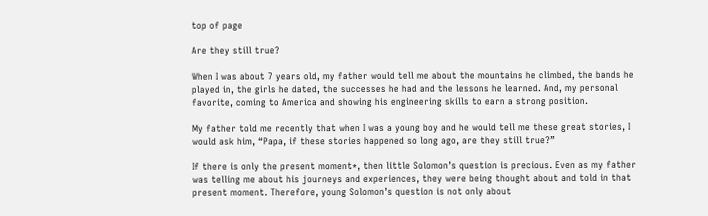top of page

Are they still true?

When I was about 7 years old, my father would tell me about the mountains he climbed, the bands he played in, the girls he dated, the successes he had and the lessons he learned. And, my personal favorite, coming to America and showing his engineering skills to earn a strong position.

My father told me recently that when I was a young boy and he would tell me these great stories, I would ask him, “Papa, if these stories happened so long ago, are they still true?”

If there is only the present moment*, then little Solomon’s question is precious. Even as my father was telling me about his journeys and experiences, they were being thought about and told in that present moment. Therefore, young Solomon’s question is not only about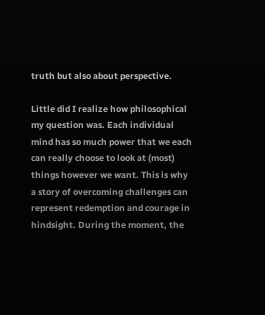truth but also about perspective.

Little did I realize how philosophical my question was. Each individual mind has so much power that we each can really choose to look at (most) things however we want. This is why a story of overcoming challenges can represent redemption and courage in hindsight. During the moment, the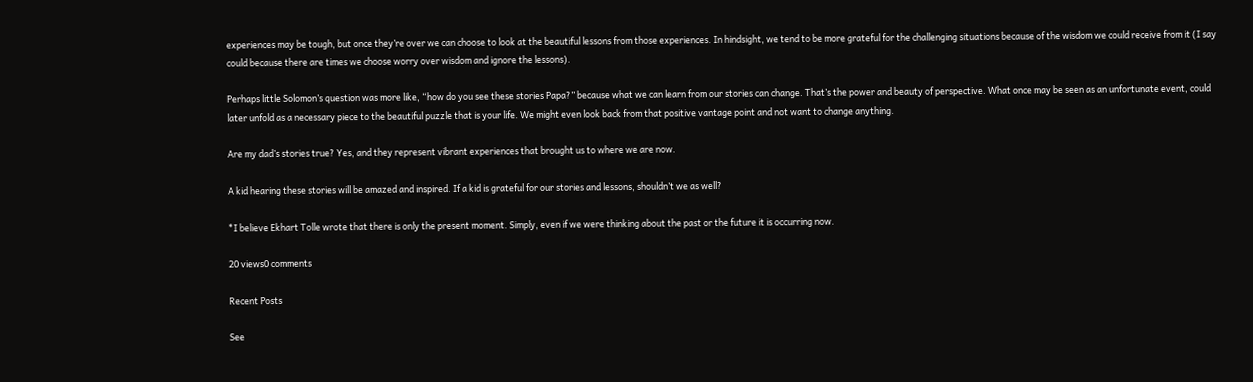experiences may be tough, but once they’re over we can choose to look at the beautiful lessons from those experiences. In hindsight, we tend to be more grateful for the challenging situations because of the wisdom we could receive from it (I say could because there are times we choose worry over wisdom and ignore the lessons).

Perhaps little Solomon’s question was more like, “how do you see these stories Papa?” because what we can learn from our stories can change. That’s the power and beauty of perspective. What once may be seen as an unfortunate event, could later unfold as a necessary piece to the beautiful puzzle that is your life. We might even look back from that positive vantage point and not want to change anything.

Are my dad’s stories true? Yes, and they represent vibrant experiences that brought us to where we are now.

A kid hearing these stories will be amazed and inspired. If a kid is grateful for our stories and lessons, shouldn’t we as well?

*I believe Ekhart Tolle wrote that there is only the present moment. Simply, even if we were thinking about the past or the future it is occurring now.

20 views0 comments

Recent Posts

See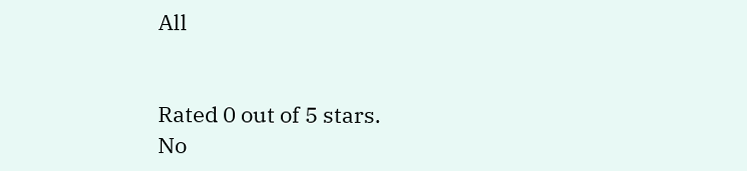All


Rated 0 out of 5 stars.
No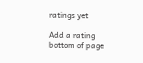ratings yet

Add a rating
bottom of page